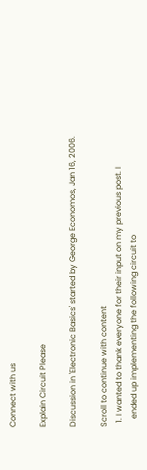Connect with us

Explain Circuit Please

Discussion in 'Electronic Basics' started by George Economos, Jan 16, 2006.

Scroll to continue with content
  1. I wanted to thank everyone for their input on my previous post. I
    ended up implementing the following circuit to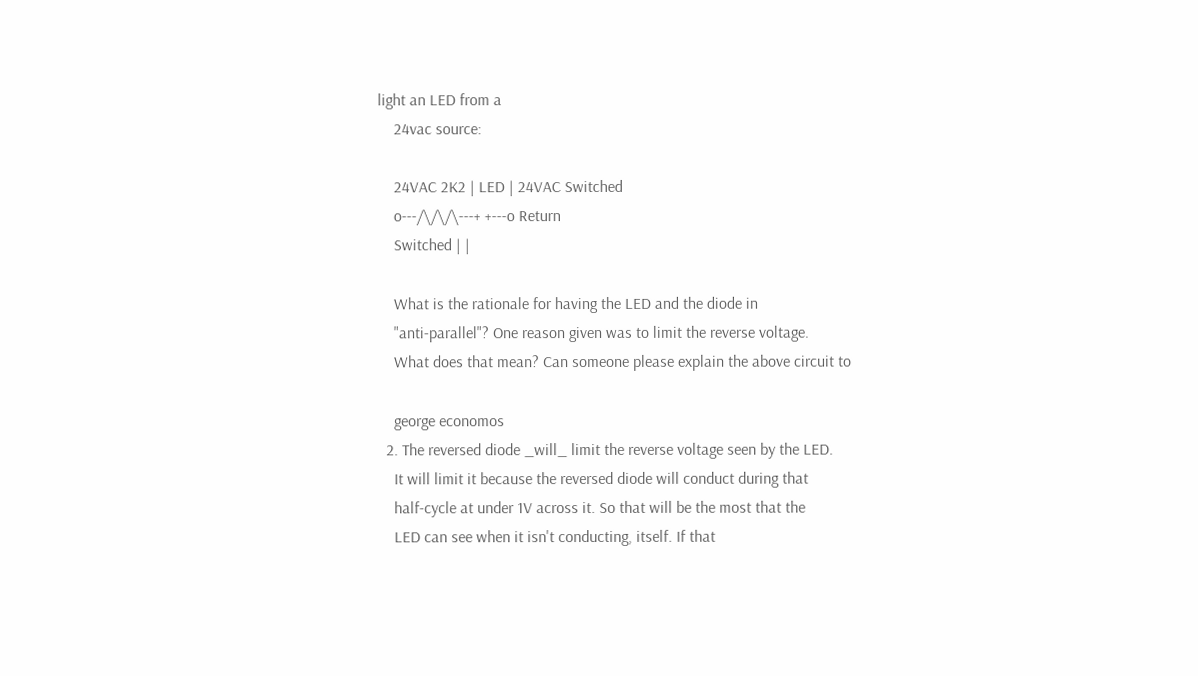light an LED from a
    24vac source:

    24VAC 2K2 | LED | 24VAC Switched
    o---/\/\/\---+ +---o Return
    Switched | |

    What is the rationale for having the LED and the diode in
    "anti-parallel"? One reason given was to limit the reverse voltage.
    What does that mean? Can someone please explain the above circuit to

    george economos
  2. The reversed diode _will_ limit the reverse voltage seen by the LED.
    It will limit it because the reversed diode will conduct during that
    half-cycle at under 1V across it. So that will be the most that the
    LED can see when it isn't conducting, itself. If that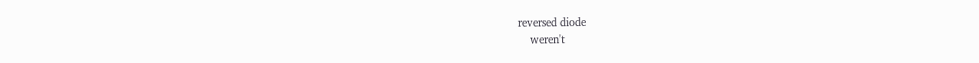reversed diode
    weren't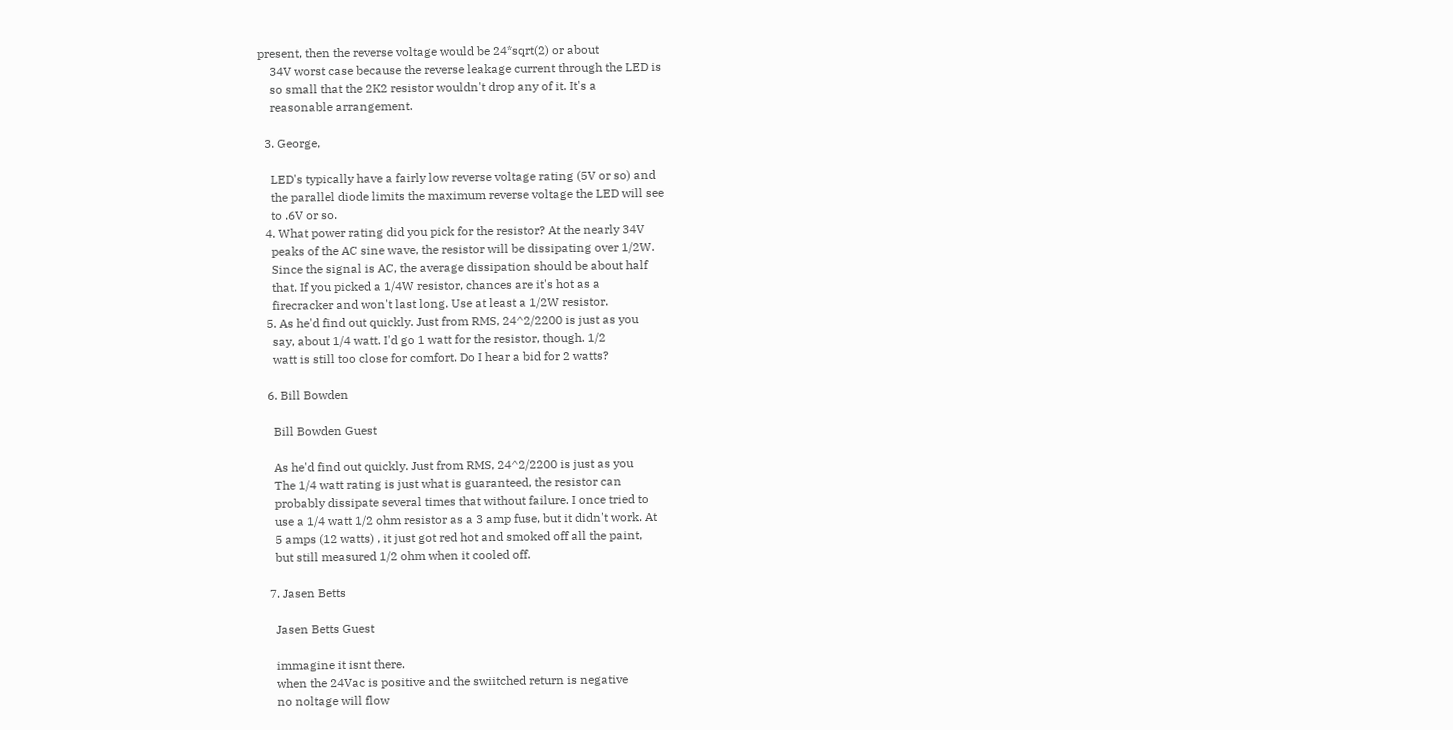present, then the reverse voltage would be 24*sqrt(2) or about
    34V worst case because the reverse leakage current through the LED is
    so small that the 2K2 resistor wouldn't drop any of it. It's a
    reasonable arrangement.

  3. George,

    LED's typically have a fairly low reverse voltage rating (5V or so) and
    the parallel diode limits the maximum reverse voltage the LED will see
    to .6V or so.
  4. What power rating did you pick for the resistor? At the nearly 34V
    peaks of the AC sine wave, the resistor will be dissipating over 1/2W.
    Since the signal is AC, the average dissipation should be about half
    that. If you picked a 1/4W resistor, chances are it's hot as a
    firecracker and won't last long. Use at least a 1/2W resistor.
  5. As he'd find out quickly. Just from RMS, 24^2/2200 is just as you
    say, about 1/4 watt. I'd go 1 watt for the resistor, though. 1/2
    watt is still too close for comfort. Do I hear a bid for 2 watts?

  6. Bill Bowden

    Bill Bowden Guest

    As he'd find out quickly. Just from RMS, 24^2/2200 is just as you
    The 1/4 watt rating is just what is guaranteed, the resistor can
    probably dissipate several times that without failure. I once tried to
    use a 1/4 watt 1/2 ohm resistor as a 3 amp fuse, but it didn't work. At
    5 amps (12 watts) , it just got red hot and smoked off all the paint,
    but still measured 1/2 ohm when it cooled off.

  7. Jasen Betts

    Jasen Betts Guest

    immagine it isnt there.
    when the 24Vac is positive and the swiitched return is negative
    no noltage will flow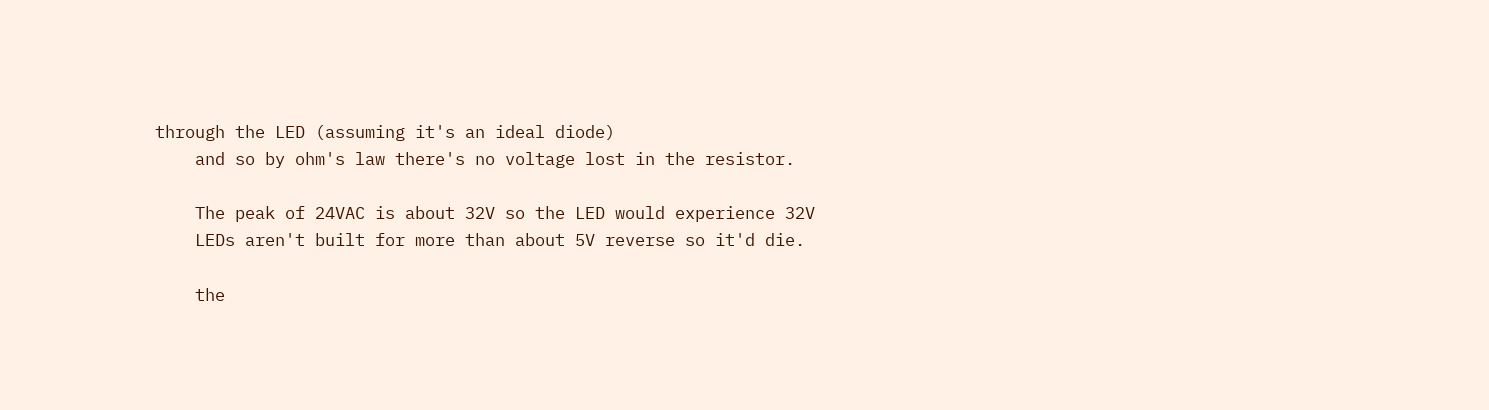through the LED (assuming it's an ideal diode)
    and so by ohm's law there's no voltage lost in the resistor.

    The peak of 24VAC is about 32V so the LED would experience 32V
    LEDs aren't built for more than about 5V reverse so it'd die.

    the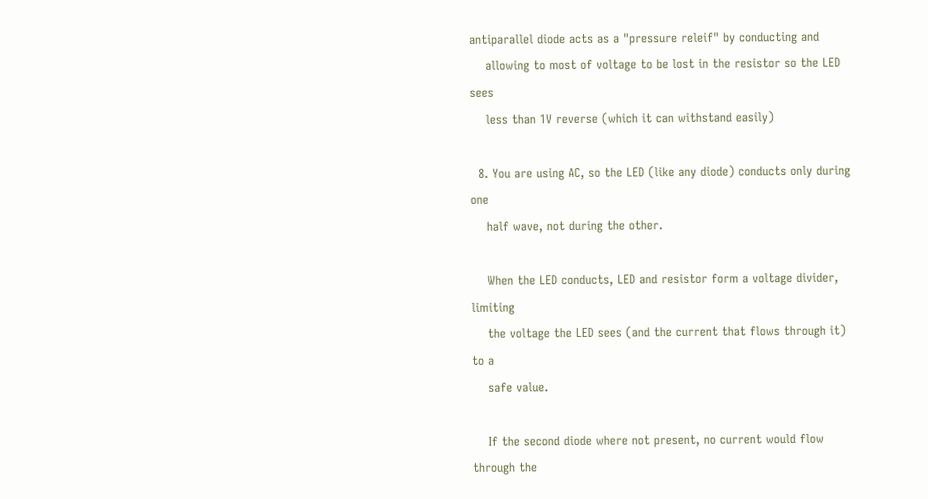antiparallel diode acts as a "pressure releif" by conducting and
    allowing to most of voltage to be lost in the resistor so the LED sees
    less than 1V reverse (which it can withstand easily)

  8. You are using AC, so the LED (like any diode) conducts only during one
    half wave, not during the other.

    When the LED conducts, LED and resistor form a voltage divider, limiting
    the voltage the LED sees (and the current that flows through it) to a
    safe value.

    If the second diode where not present, no current would flow through the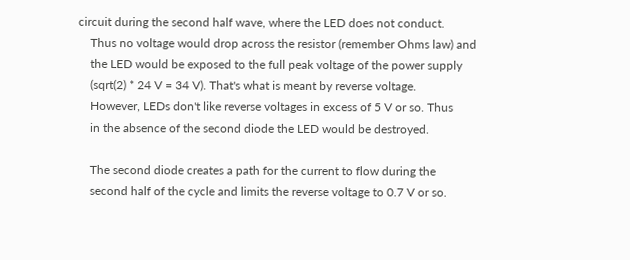circuit during the second half wave, where the LED does not conduct.
    Thus no voltage would drop across the resistor (remember Ohms law) and
    the LED would be exposed to the full peak voltage of the power supply
    (sqrt(2) * 24 V = 34 V). That's what is meant by reverse voltage.
    However, LEDs don't like reverse voltages in excess of 5 V or so. Thus
    in the absence of the second diode the LED would be destroyed.

    The second diode creates a path for the current to flow during the
    second half of the cycle and limits the reverse voltage to 0.7 V or so.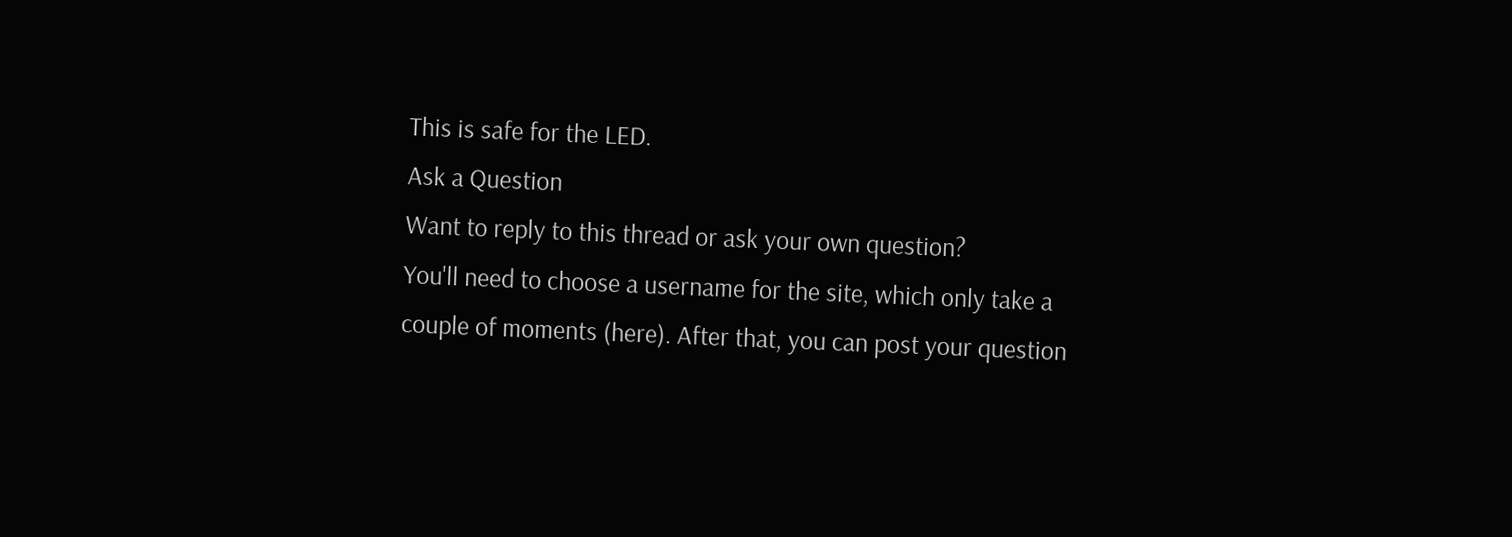This is safe for the LED.
Ask a Question
Want to reply to this thread or ask your own question?
You'll need to choose a username for the site, which only take a couple of moments (here). After that, you can post your question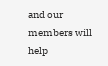and our members will help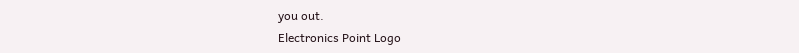you out.
Electronics Point Logo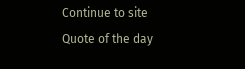Continue to site
Quote of the day